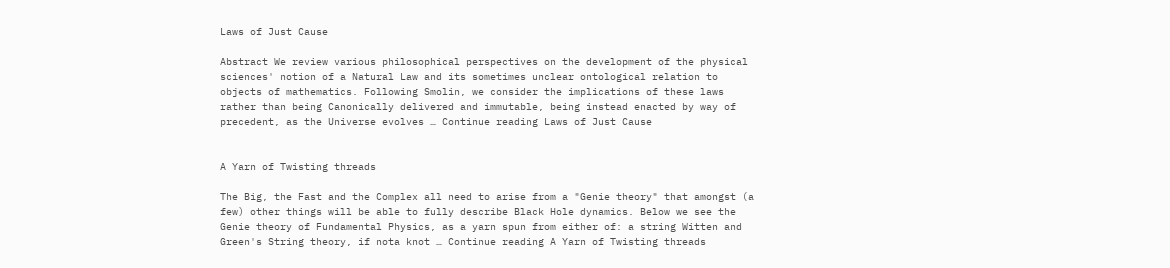Laws of Just Cause

Abstract We review various philosophical perspectives on the development of the physical sciences' notion of a Natural Law and its sometimes unclear ontological relation to objects of mathematics. Following Smolin, we consider the implications of these laws rather than being Canonically delivered and immutable, being instead enacted by way of precedent, as the Universe evolves … Continue reading Laws of Just Cause


A Yarn of Twisting threads

The Big, the Fast and the Complex all need to arise from a "Genie theory" that amongst (a few) other things will be able to fully describe Black Hole dynamics. Below we see the Genie theory of Fundamental Physics, as a yarn spun from either of: a string Witten and Green's String theory, if nota knot … Continue reading A Yarn of Twisting threads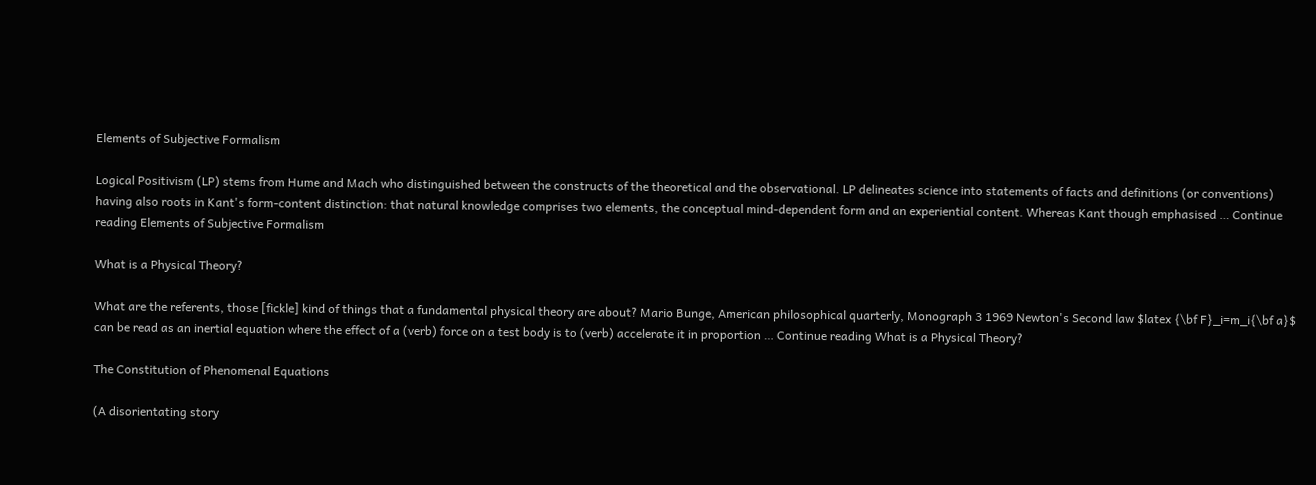Elements of Subjective Formalism

Logical Positivism (LP) stems from Hume and Mach who distinguished between the constructs of the theoretical and the observational. LP delineates science into statements of facts and definitions (or conventions) having also roots in Kant's form-content distinction: that natural knowledge comprises two elements, the conceptual mind-dependent form and an experiential content. Whereas Kant though emphasised … Continue reading Elements of Subjective Formalism

What is a Physical Theory?

What are the referents, those [fickle] kind of things that a fundamental physical theory are about? Mario Bunge, American philosophical quarterly, Monograph 3 1969 Newton's Second law $latex {\bf F}_i=m_i{\bf a}$ can be read as an inertial equation where the effect of a (verb) force on a test body is to (verb) accelerate it in proportion … Continue reading What is a Physical Theory?

The Constitution of Phenomenal Equations

(A disorientating story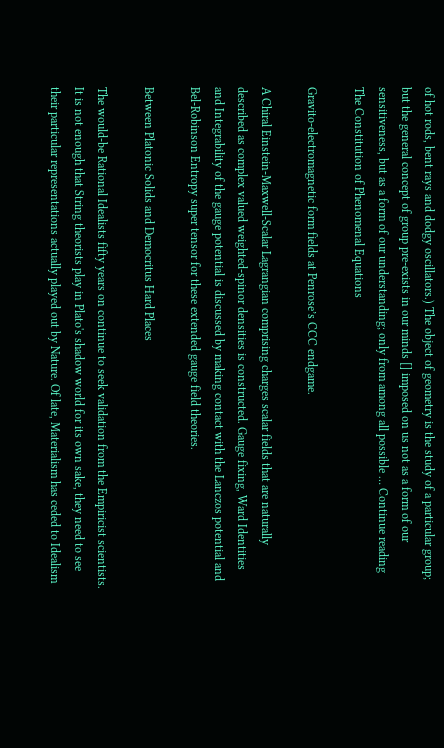of hot rods, bent rays and dodgy oscillators.) The object of geometry is the study of a particular group; but the general concept of group pre-exists in our minds [] imposed on us not as a form of our sensitiveness, but as a form of our understanding; only from among all possible … Continue reading The Constitution of Phenomenal Equations

Gravito-electromagnetic form fields at Penrose’s CCC endgame.

A Chiral Einstein-Maxwell-Scalar Lagrangian comprising charges scalar fields that are naturally described as complex valued weighted-spinor densities is constructed. Gauge fixing, Ward Identities and Integrability of the gauge potential is discussed by making contact with the Lanczos potential and Bel-Robinson Entropy super tensor for these extended gauge field theories.

Between Platonic Solids and Democritus Hard Places

The would-be Rational Idealists fifty years on continue to seek validation from the Empiricist scientists. It is not enough that String theorists play in Plato's shadow world for its own sake, they need to see their particular representations actually played out by Nature. Of late, Materialism has ceded to Idealism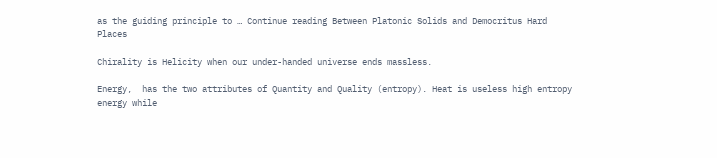as the guiding principle to … Continue reading Between Platonic Solids and Democritus Hard Places

Chirality is Helicity when our under-handed universe ends massless.

Energy,  has the two attributes of Quantity and Quality (entropy). Heat is useless high entropy energy while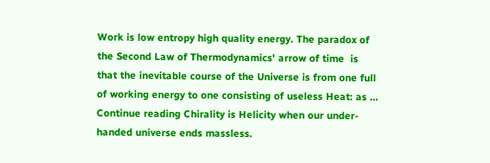Work is low entropy high quality energy. The paradox of the Second Law of Thermodynamics' arrow of time  is that the inevitable course of the Universe is from one full of working energy to one consisting of useless Heat: as … Continue reading Chirality is Helicity when our under-handed universe ends massless.